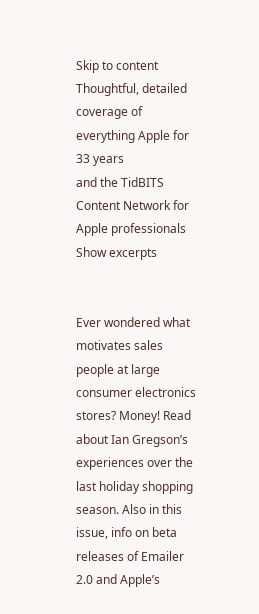Skip to content
Thoughtful, detailed coverage of everything Apple for 33 years
and the TidBITS Content Network for Apple professionals
Show excerpts


Ever wondered what motivates sales people at large consumer electronics stores? Money! Read about Ian Gregson’s experiences over the last holiday shopping season. Also in this issue, info on beta releases of Emailer 2.0 and Apple’s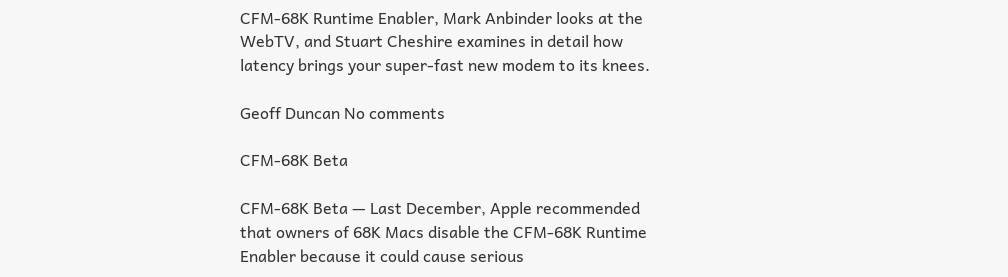CFM-68K Runtime Enabler, Mark Anbinder looks at the WebTV, and Stuart Cheshire examines in detail how latency brings your super-fast new modem to its knees.

Geoff Duncan No comments

CFM-68K Beta

CFM-68K Beta — Last December, Apple recommended that owners of 68K Macs disable the CFM-68K Runtime Enabler because it could cause serious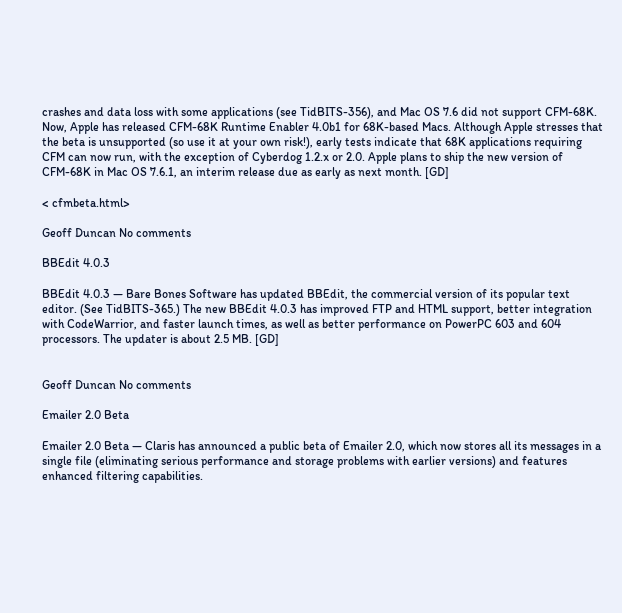crashes and data loss with some applications (see TidBITS-356), and Mac OS 7.6 did not support CFM-68K. Now, Apple has released CFM-68K Runtime Enabler 4.0b1 for 68K-based Macs. Although Apple stresses that the beta is unsupported (so use it at your own risk!), early tests indicate that 68K applications requiring CFM can now run, with the exception of Cyberdog 1.2.x or 2.0. Apple plans to ship the new version of CFM-68K in Mac OS 7.6.1, an interim release due as early as next month. [GD]

< cfmbeta.html>

Geoff Duncan No comments

BBEdit 4.0.3

BBEdit 4.0.3 — Bare Bones Software has updated BBEdit, the commercial version of its popular text editor. (See TidBITS-365.) The new BBEdit 4.0.3 has improved FTP and HTML support, better integration with CodeWarrior, and faster launch times, as well as better performance on PowerPC 603 and 604 processors. The updater is about 2.5 MB. [GD]


Geoff Duncan No comments

Emailer 2.0 Beta

Emailer 2.0 Beta — Claris has announced a public beta of Emailer 2.0, which now stores all its messages in a single file (eliminating serious performance and storage problems with earlier versions) and features enhanced filtering capabilities.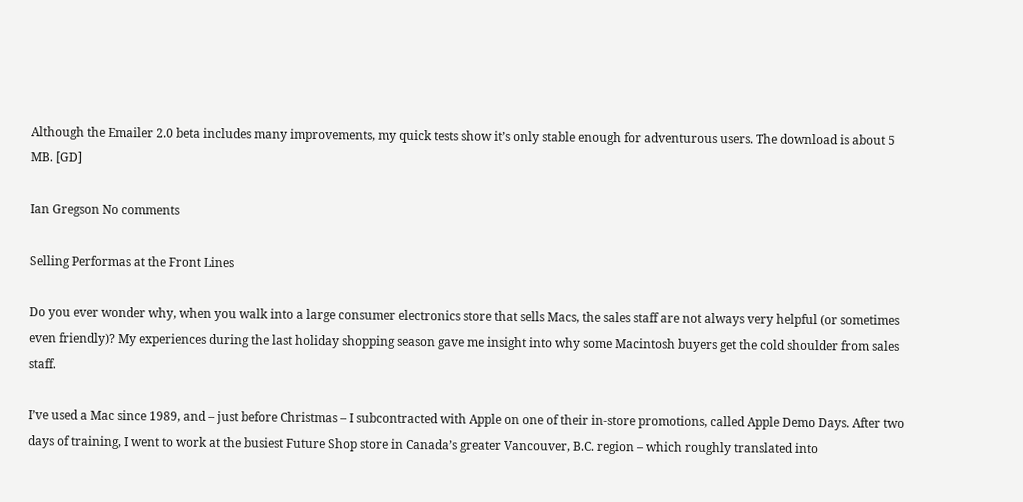Although the Emailer 2.0 beta includes many improvements, my quick tests show it’s only stable enough for adventurous users. The download is about 5 MB. [GD]

Ian Gregson No comments

Selling Performas at the Front Lines

Do you ever wonder why, when you walk into a large consumer electronics store that sells Macs, the sales staff are not always very helpful (or sometimes even friendly)? My experiences during the last holiday shopping season gave me insight into why some Macintosh buyers get the cold shoulder from sales staff.

I’ve used a Mac since 1989, and – just before Christmas – I subcontracted with Apple on one of their in-store promotions, called Apple Demo Days. After two days of training, I went to work at the busiest Future Shop store in Canada’s greater Vancouver, B.C. region – which roughly translated into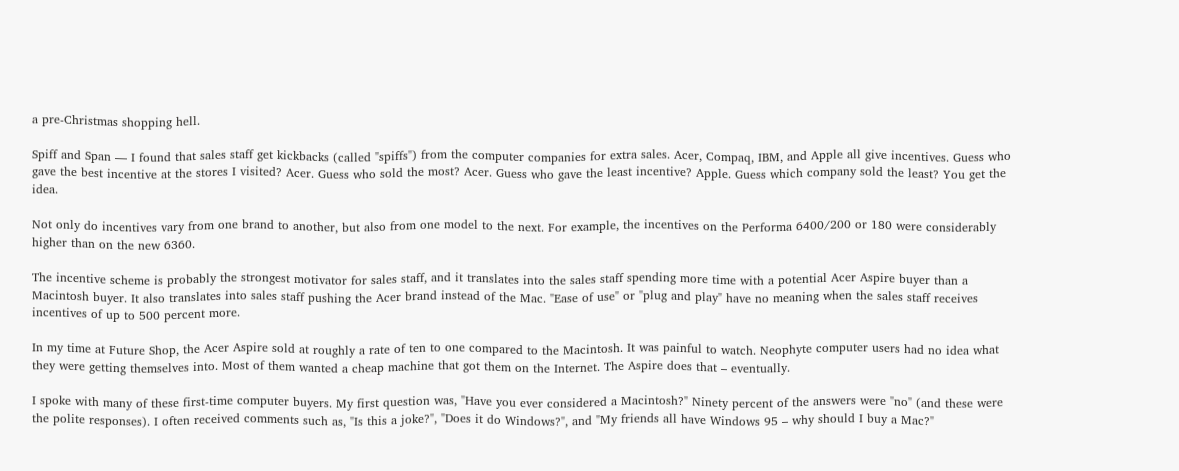a pre-Christmas shopping hell.

Spiff and Span — I found that sales staff get kickbacks (called "spiffs") from the computer companies for extra sales. Acer, Compaq, IBM, and Apple all give incentives. Guess who gave the best incentive at the stores I visited? Acer. Guess who sold the most? Acer. Guess who gave the least incentive? Apple. Guess which company sold the least? You get the idea.

Not only do incentives vary from one brand to another, but also from one model to the next. For example, the incentives on the Performa 6400/200 or 180 were considerably higher than on the new 6360.

The incentive scheme is probably the strongest motivator for sales staff, and it translates into the sales staff spending more time with a potential Acer Aspire buyer than a Macintosh buyer. It also translates into sales staff pushing the Acer brand instead of the Mac. "Ease of use" or "plug and play" have no meaning when the sales staff receives incentives of up to 500 percent more.

In my time at Future Shop, the Acer Aspire sold at roughly a rate of ten to one compared to the Macintosh. It was painful to watch. Neophyte computer users had no idea what they were getting themselves into. Most of them wanted a cheap machine that got them on the Internet. The Aspire does that – eventually.

I spoke with many of these first-time computer buyers. My first question was, "Have you ever considered a Macintosh?" Ninety percent of the answers were "no" (and these were the polite responses). I often received comments such as, "Is this a joke?", "Does it do Windows?", and "My friends all have Windows 95 – why should I buy a Mac?"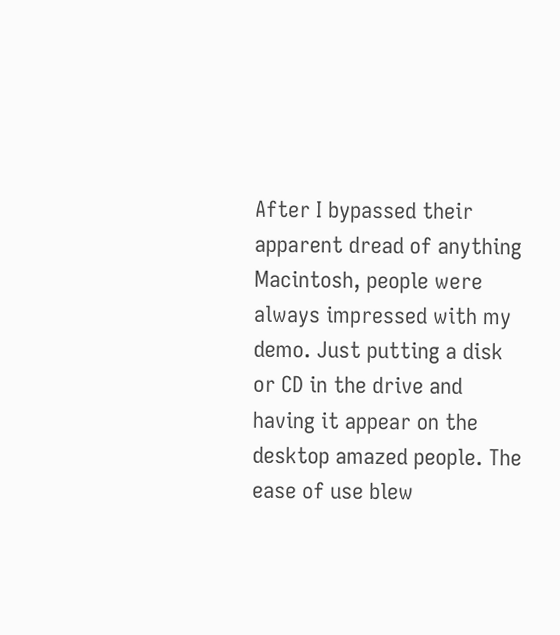After I bypassed their apparent dread of anything Macintosh, people were always impressed with my demo. Just putting a disk or CD in the drive and having it appear on the desktop amazed people. The ease of use blew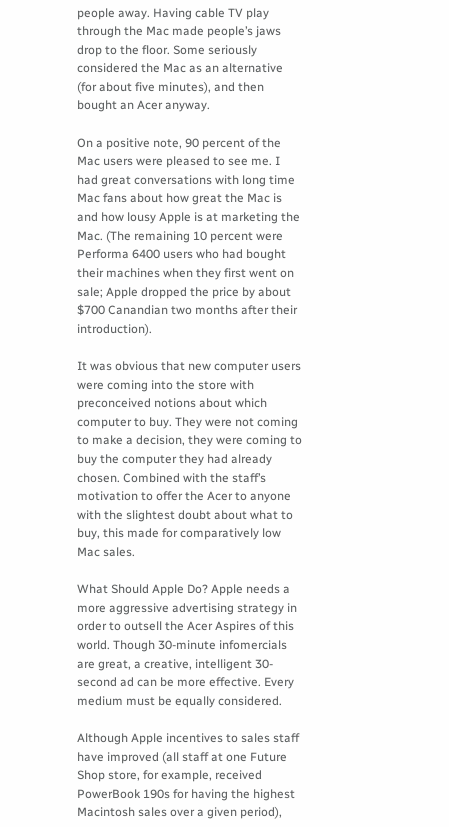people away. Having cable TV play through the Mac made people’s jaws drop to the floor. Some seriously considered the Mac as an alternative (for about five minutes), and then bought an Acer anyway.

On a positive note, 90 percent of the Mac users were pleased to see me. I had great conversations with long time Mac fans about how great the Mac is and how lousy Apple is at marketing the Mac. (The remaining 10 percent were Performa 6400 users who had bought their machines when they first went on sale; Apple dropped the price by about $700 Canandian two months after their introduction).

It was obvious that new computer users were coming into the store with preconceived notions about which computer to buy. They were not coming to make a decision, they were coming to buy the computer they had already chosen. Combined with the staff’s motivation to offer the Acer to anyone with the slightest doubt about what to buy, this made for comparatively low Mac sales.

What Should Apple Do? Apple needs a more aggressive advertising strategy in order to outsell the Acer Aspires of this world. Though 30-minute infomercials are great, a creative, intelligent 30-second ad can be more effective. Every medium must be equally considered.

Although Apple incentives to sales staff have improved (all staff at one Future Shop store, for example, received PowerBook 190s for having the highest Macintosh sales over a given period),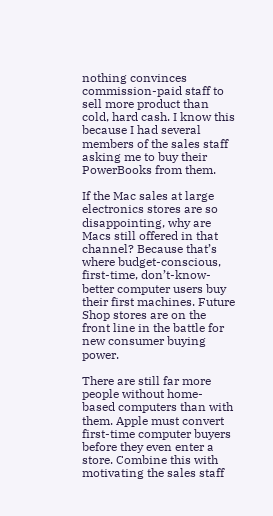nothing convinces commission-paid staff to sell more product than cold, hard cash. I know this because I had several members of the sales staff asking me to buy their PowerBooks from them.

If the Mac sales at large electronics stores are so disappointing, why are Macs still offered in that channel? Because that’s where budget-conscious, first-time, don’t-know-better computer users buy their first machines. Future Shop stores are on the front line in the battle for new consumer buying power.

There are still far more people without home-based computers than with them. Apple must convert first-time computer buyers before they even enter a store. Combine this with motivating the sales staff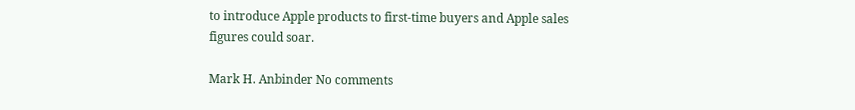to introduce Apple products to first-time buyers and Apple sales figures could soar.

Mark H. Anbinder No comments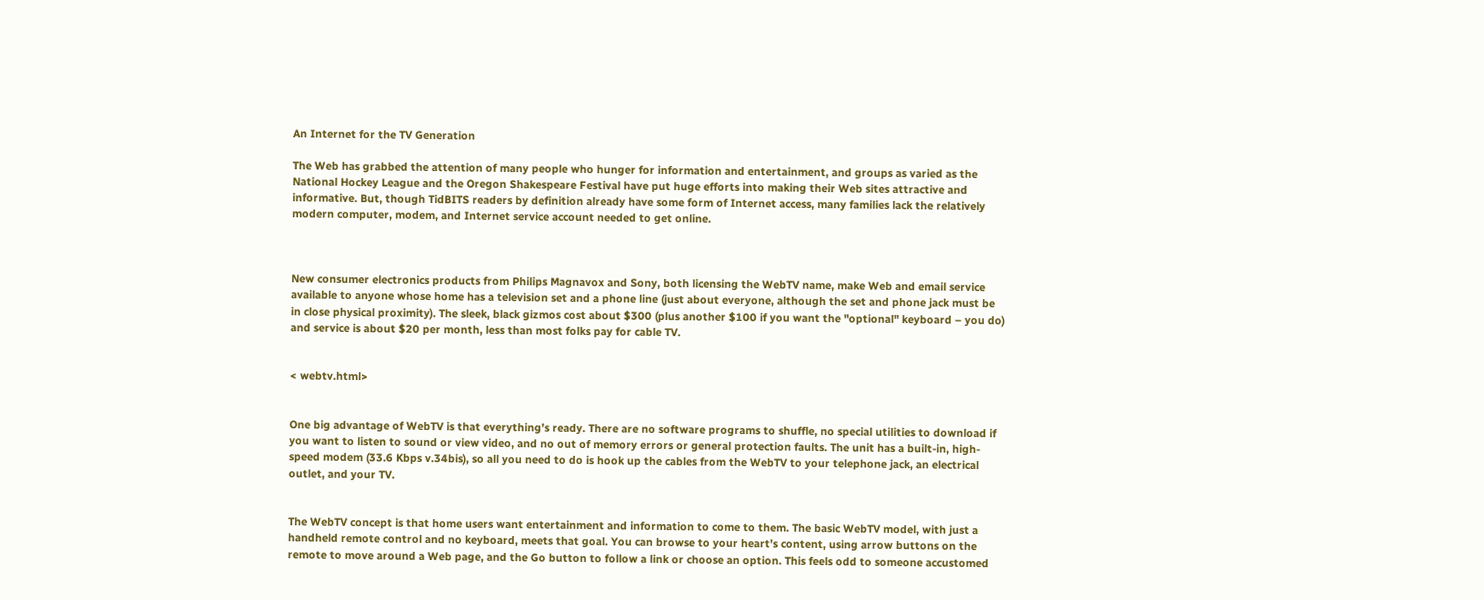An Internet for the TV Generation

The Web has grabbed the attention of many people who hunger for information and entertainment, and groups as varied as the National Hockey League and the Oregon Shakespeare Festival have put huge efforts into making their Web sites attractive and informative. But, though TidBITS readers by definition already have some form of Internet access, many families lack the relatively modern computer, modem, and Internet service account needed to get online.



New consumer electronics products from Philips Magnavox and Sony, both licensing the WebTV name, make Web and email service available to anyone whose home has a television set and a phone line (just about everyone, although the set and phone jack must be in close physical proximity). The sleek, black gizmos cost about $300 (plus another $100 if you want the "optional" keyboard – you do) and service is about $20 per month, less than most folks pay for cable TV.


< webtv.html>


One big advantage of WebTV is that everything’s ready. There are no software programs to shuffle, no special utilities to download if you want to listen to sound or view video, and no out of memory errors or general protection faults. The unit has a built-in, high-speed modem (33.6 Kbps v.34bis), so all you need to do is hook up the cables from the WebTV to your telephone jack, an electrical outlet, and your TV.


The WebTV concept is that home users want entertainment and information to come to them. The basic WebTV model, with just a handheld remote control and no keyboard, meets that goal. You can browse to your heart’s content, using arrow buttons on the remote to move around a Web page, and the Go button to follow a link or choose an option. This feels odd to someone accustomed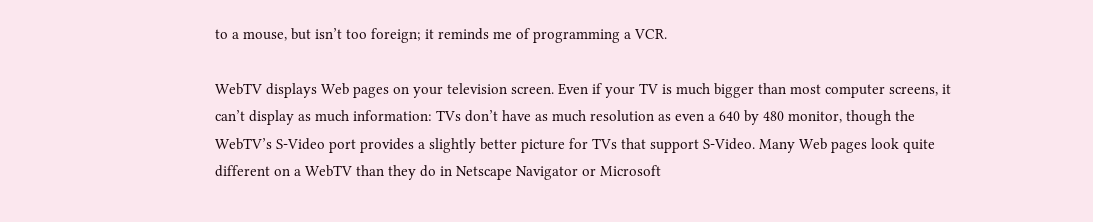to a mouse, but isn’t too foreign; it reminds me of programming a VCR.

WebTV displays Web pages on your television screen. Even if your TV is much bigger than most computer screens, it can’t display as much information: TVs don’t have as much resolution as even a 640 by 480 monitor, though the WebTV’s S-Video port provides a slightly better picture for TVs that support S-Video. Many Web pages look quite different on a WebTV than they do in Netscape Navigator or Microsoft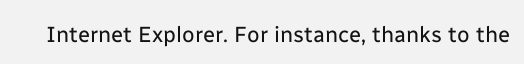Internet Explorer. For instance, thanks to the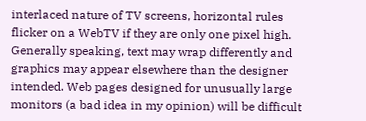interlaced nature of TV screens, horizontal rules flicker on a WebTV if they are only one pixel high. Generally speaking, text may wrap differently and graphics may appear elsewhere than the designer intended. Web pages designed for unusually large monitors (a bad idea in my opinion) will be difficult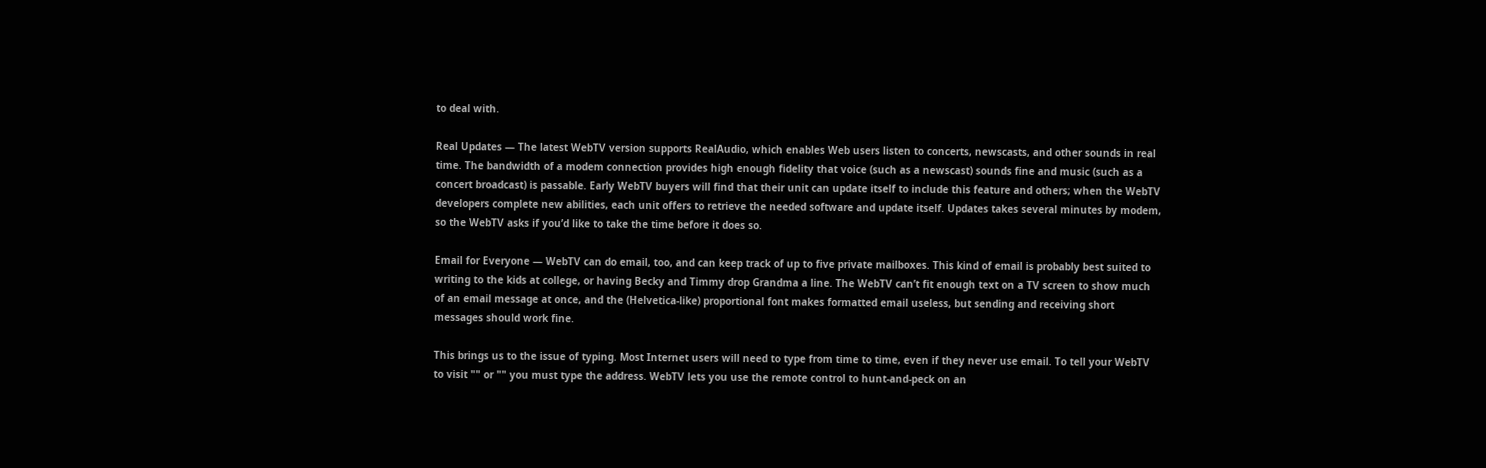to deal with.

Real Updates — The latest WebTV version supports RealAudio, which enables Web users listen to concerts, newscasts, and other sounds in real time. The bandwidth of a modem connection provides high enough fidelity that voice (such as a newscast) sounds fine and music (such as a concert broadcast) is passable. Early WebTV buyers will find that their unit can update itself to include this feature and others; when the WebTV developers complete new abilities, each unit offers to retrieve the needed software and update itself. Updates takes several minutes by modem, so the WebTV asks if you’d like to take the time before it does so.

Email for Everyone — WebTV can do email, too, and can keep track of up to five private mailboxes. This kind of email is probably best suited to writing to the kids at college, or having Becky and Timmy drop Grandma a line. The WebTV can’t fit enough text on a TV screen to show much of an email message at once, and the (Helvetica-like) proportional font makes formatted email useless, but sending and receiving short messages should work fine.

This brings us to the issue of typing. Most Internet users will need to type from time to time, even if they never use email. To tell your WebTV to visit "" or "" you must type the address. WebTV lets you use the remote control to hunt-and-peck on an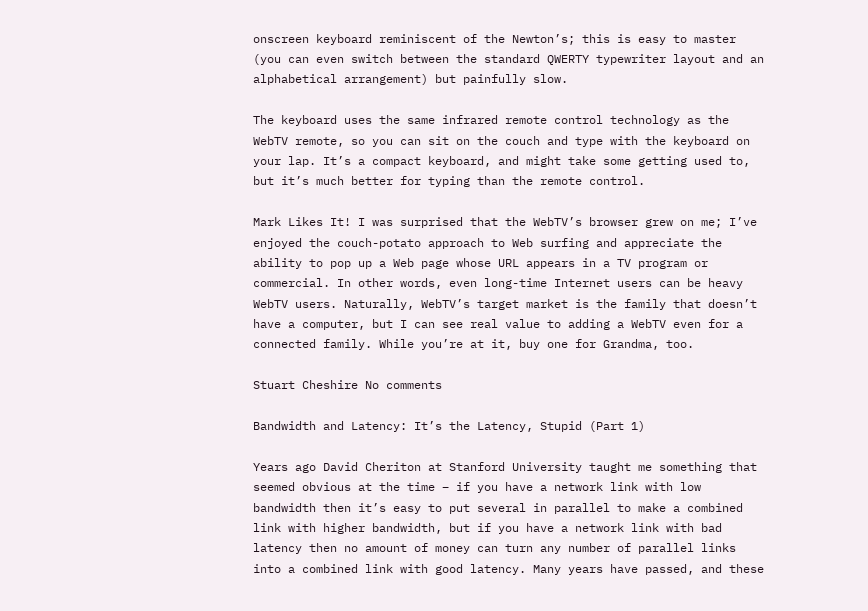onscreen keyboard reminiscent of the Newton’s; this is easy to master (you can even switch between the standard QWERTY typewriter layout and an alphabetical arrangement) but painfully slow.

The keyboard uses the same infrared remote control technology as the WebTV remote, so you can sit on the couch and type with the keyboard on your lap. It’s a compact keyboard, and might take some getting used to, but it’s much better for typing than the remote control.

Mark Likes It! I was surprised that the WebTV’s browser grew on me; I’ve enjoyed the couch-potato approach to Web surfing and appreciate the ability to pop up a Web page whose URL appears in a TV program or commercial. In other words, even long-time Internet users can be heavy WebTV users. Naturally, WebTV’s target market is the family that doesn’t have a computer, but I can see real value to adding a WebTV even for a connected family. While you’re at it, buy one for Grandma, too.

Stuart Cheshire No comments

Bandwidth and Latency: It’s the Latency, Stupid (Part 1)

Years ago David Cheriton at Stanford University taught me something that seemed obvious at the time – if you have a network link with low bandwidth then it’s easy to put several in parallel to make a combined link with higher bandwidth, but if you have a network link with bad latency then no amount of money can turn any number of parallel links into a combined link with good latency. Many years have passed, and these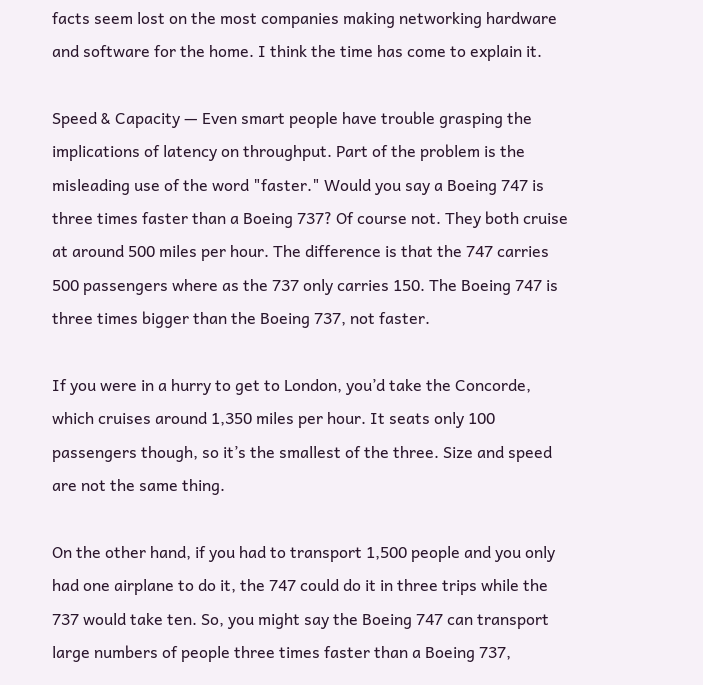facts seem lost on the most companies making networking hardware and software for the home. I think the time has come to explain it.

Speed & Capacity — Even smart people have trouble grasping the implications of latency on throughput. Part of the problem is the misleading use of the word "faster." Would you say a Boeing 747 is three times faster than a Boeing 737? Of course not. They both cruise at around 500 miles per hour. The difference is that the 747 carries 500 passengers where as the 737 only carries 150. The Boeing 747 is three times bigger than the Boeing 737, not faster.

If you were in a hurry to get to London, you’d take the Concorde, which cruises around 1,350 miles per hour. It seats only 100 passengers though, so it’s the smallest of the three. Size and speed are not the same thing.

On the other hand, if you had to transport 1,500 people and you only had one airplane to do it, the 747 could do it in three trips while the 737 would take ten. So, you might say the Boeing 747 can transport large numbers of people three times faster than a Boeing 737,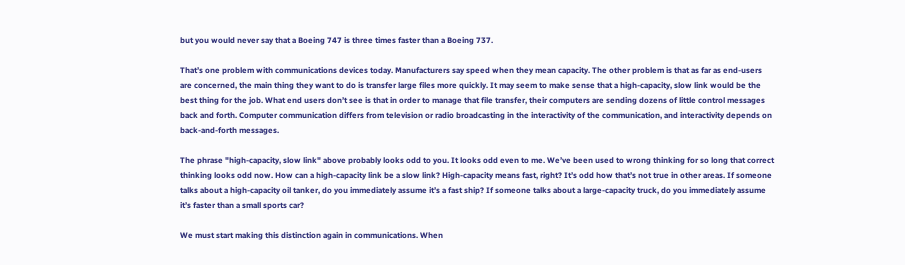but you would never say that a Boeing 747 is three times faster than a Boeing 737.

That’s one problem with communications devices today. Manufacturers say speed when they mean capacity. The other problem is that as far as end-users are concerned, the main thing they want to do is transfer large files more quickly. It may seem to make sense that a high-capacity, slow link would be the best thing for the job. What end users don’t see is that in order to manage that file transfer, their computers are sending dozens of little control messages back and forth. Computer communication differs from television or radio broadcasting in the interactivity of the communication, and interactivity depends on back-and-forth messages.

The phrase "high-capacity, slow link" above probably looks odd to you. It looks odd even to me. We’ve been used to wrong thinking for so long that correct thinking looks odd now. How can a high-capacity link be a slow link? High-capacity means fast, right? It’s odd how that’s not true in other areas. If someone talks about a high-capacity oil tanker, do you immediately assume it’s a fast ship? If someone talks about a large-capacity truck, do you immediately assume it’s faster than a small sports car?

We must start making this distinction again in communications. When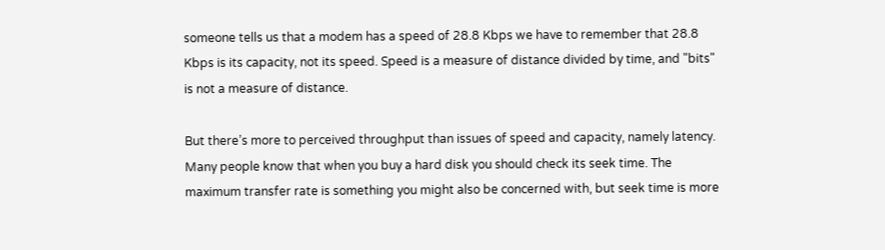someone tells us that a modem has a speed of 28.8 Kbps we have to remember that 28.8 Kbps is its capacity, not its speed. Speed is a measure of distance divided by time, and "bits" is not a measure of distance.

But there’s more to perceived throughput than issues of speed and capacity, namely latency. Many people know that when you buy a hard disk you should check its seek time. The maximum transfer rate is something you might also be concerned with, but seek time is more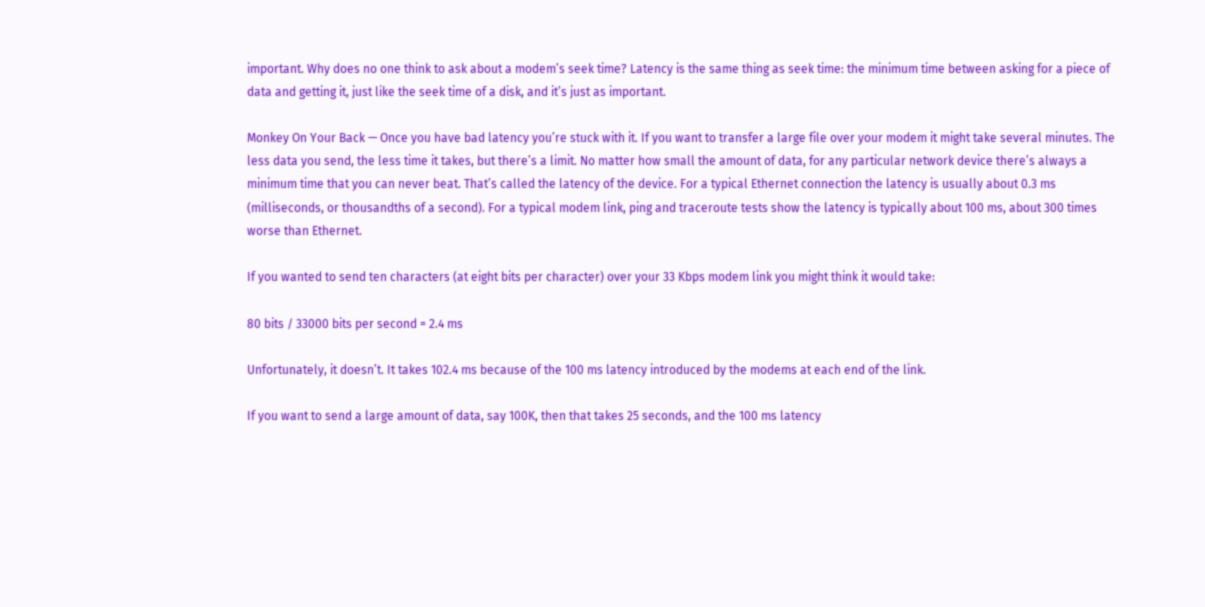important. Why does no one think to ask about a modem’s seek time? Latency is the same thing as seek time: the minimum time between asking for a piece of data and getting it, just like the seek time of a disk, and it’s just as important.

Monkey On Your Back — Once you have bad latency you’re stuck with it. If you want to transfer a large file over your modem it might take several minutes. The less data you send, the less time it takes, but there’s a limit. No matter how small the amount of data, for any particular network device there’s always a minimum time that you can never beat. That’s called the latency of the device. For a typical Ethernet connection the latency is usually about 0.3 ms (milliseconds, or thousandths of a second). For a typical modem link, ping and traceroute tests show the latency is typically about 100 ms, about 300 times worse than Ethernet.

If you wanted to send ten characters (at eight bits per character) over your 33 Kbps modem link you might think it would take:

80 bits / 33000 bits per second = 2.4 ms

Unfortunately, it doesn’t. It takes 102.4 ms because of the 100 ms latency introduced by the modems at each end of the link.

If you want to send a large amount of data, say 100K, then that takes 25 seconds, and the 100 ms latency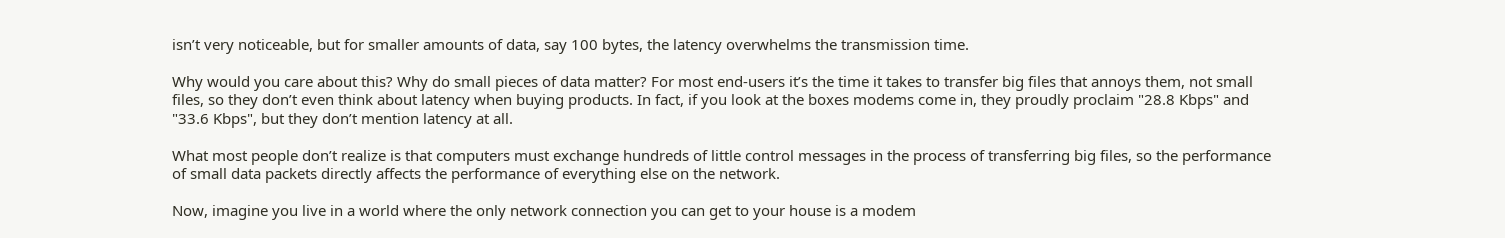isn’t very noticeable, but for smaller amounts of data, say 100 bytes, the latency overwhelms the transmission time.

Why would you care about this? Why do small pieces of data matter? For most end-users it’s the time it takes to transfer big files that annoys them, not small files, so they don’t even think about latency when buying products. In fact, if you look at the boxes modems come in, they proudly proclaim "28.8 Kbps" and "33.6 Kbps", but they don’t mention latency at all.

What most people don’t realize is that computers must exchange hundreds of little control messages in the process of transferring big files, so the performance of small data packets directly affects the performance of everything else on the network.

Now, imagine you live in a world where the only network connection you can get to your house is a modem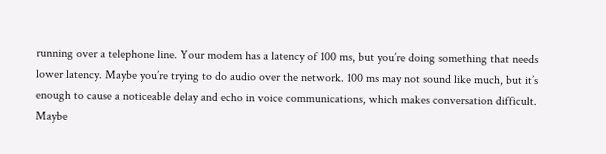running over a telephone line. Your modem has a latency of 100 ms, but you’re doing something that needs lower latency. Maybe you’re trying to do audio over the network. 100 ms may not sound like much, but it’s enough to cause a noticeable delay and echo in voice communications, which makes conversation difficult. Maybe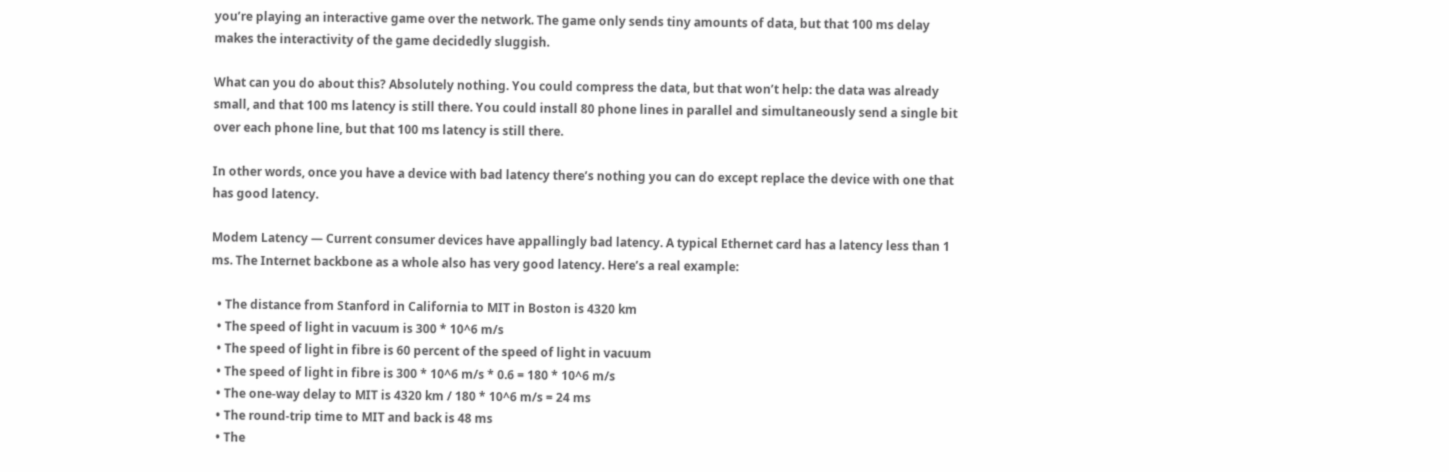you’re playing an interactive game over the network. The game only sends tiny amounts of data, but that 100 ms delay makes the interactivity of the game decidedly sluggish.

What can you do about this? Absolutely nothing. You could compress the data, but that won’t help: the data was already small, and that 100 ms latency is still there. You could install 80 phone lines in parallel and simultaneously send a single bit over each phone line, but that 100 ms latency is still there.

In other words, once you have a device with bad latency there’s nothing you can do except replace the device with one that has good latency.

Modem Latency — Current consumer devices have appallingly bad latency. A typical Ethernet card has a latency less than 1 ms. The Internet backbone as a whole also has very good latency. Here’s a real example:

  • The distance from Stanford in California to MIT in Boston is 4320 km
  • The speed of light in vacuum is 300 * 10^6 m/s
  • The speed of light in fibre is 60 percent of the speed of light in vacuum
  • The speed of light in fibre is 300 * 10^6 m/s * 0.6 = 180 * 10^6 m/s
  • The one-way delay to MIT is 4320 km / 180 * 10^6 m/s = 24 ms
  • The round-trip time to MIT and back is 48 ms
  • The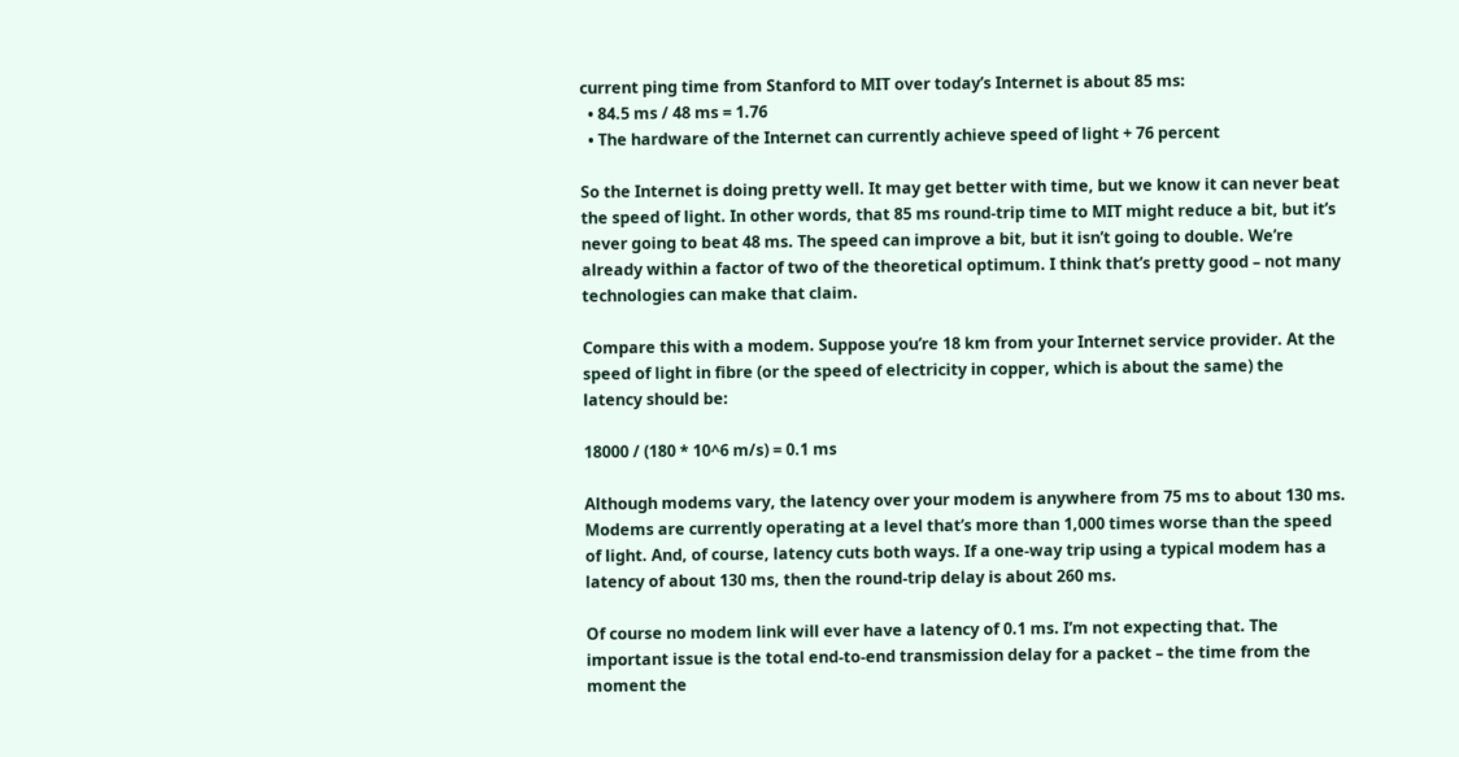current ping time from Stanford to MIT over today’s Internet is about 85 ms:
  • 84.5 ms / 48 ms = 1.76
  • The hardware of the Internet can currently achieve speed of light + 76 percent

So the Internet is doing pretty well. It may get better with time, but we know it can never beat the speed of light. In other words, that 85 ms round-trip time to MIT might reduce a bit, but it’s never going to beat 48 ms. The speed can improve a bit, but it isn’t going to double. We’re already within a factor of two of the theoretical optimum. I think that’s pretty good – not many technologies can make that claim.

Compare this with a modem. Suppose you’re 18 km from your Internet service provider. At the speed of light in fibre (or the speed of electricity in copper, which is about the same) the latency should be:

18000 / (180 * 10^6 m/s) = 0.1 ms

Although modems vary, the latency over your modem is anywhere from 75 ms to about 130 ms. Modems are currently operating at a level that’s more than 1,000 times worse than the speed of light. And, of course, latency cuts both ways. If a one-way trip using a typical modem has a latency of about 130 ms, then the round-trip delay is about 260 ms.

Of course no modem link will ever have a latency of 0.1 ms. I’m not expecting that. The important issue is the total end-to-end transmission delay for a packet – the time from the moment the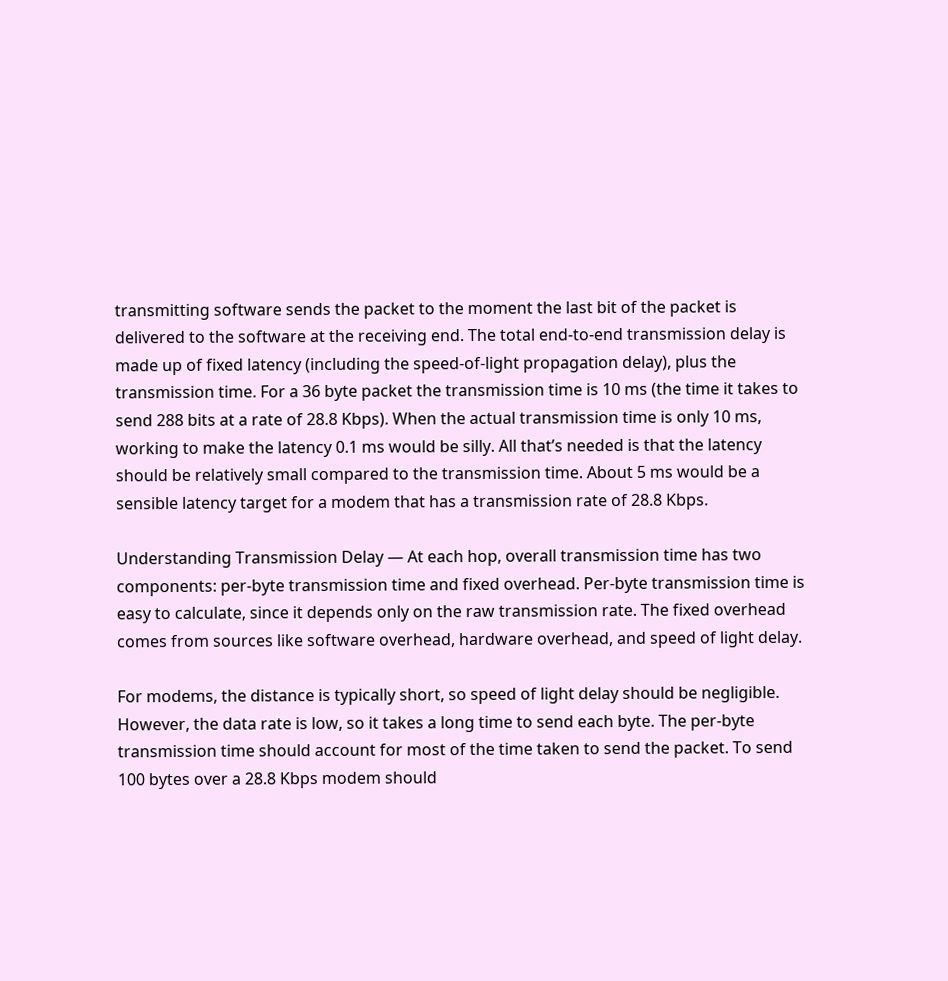transmitting software sends the packet to the moment the last bit of the packet is delivered to the software at the receiving end. The total end-to-end transmission delay is made up of fixed latency (including the speed-of-light propagation delay), plus the transmission time. For a 36 byte packet the transmission time is 10 ms (the time it takes to send 288 bits at a rate of 28.8 Kbps). When the actual transmission time is only 10 ms, working to make the latency 0.1 ms would be silly. All that’s needed is that the latency should be relatively small compared to the transmission time. About 5 ms would be a sensible latency target for a modem that has a transmission rate of 28.8 Kbps.

Understanding Transmission Delay — At each hop, overall transmission time has two components: per-byte transmission time and fixed overhead. Per-byte transmission time is easy to calculate, since it depends only on the raw transmission rate. The fixed overhead comes from sources like software overhead, hardware overhead, and speed of light delay.

For modems, the distance is typically short, so speed of light delay should be negligible. However, the data rate is low, so it takes a long time to send each byte. The per-byte transmission time should account for most of the time taken to send the packet. To send 100 bytes over a 28.8 Kbps modem should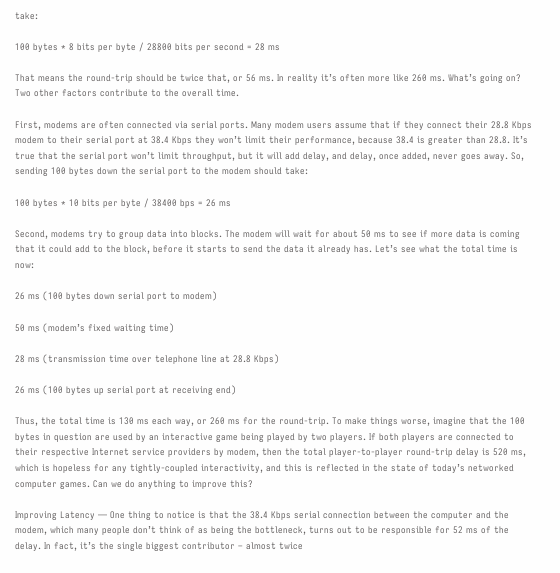take:

100 bytes * 8 bits per byte / 28800 bits per second = 28 ms

That means the round-trip should be twice that, or 56 ms. In reality it’s often more like 260 ms. What’s going on? Two other factors contribute to the overall time.

First, modems are often connected via serial ports. Many modem users assume that if they connect their 28.8 Kbps modem to their serial port at 38.4 Kbps they won’t limit their performance, because 38.4 is greater than 28.8. It’s true that the serial port won’t limit throughput, but it will add delay, and delay, once added, never goes away. So, sending 100 bytes down the serial port to the modem should take:

100 bytes * 10 bits per byte / 38400 bps = 26 ms

Second, modems try to group data into blocks. The modem will wait for about 50 ms to see if more data is coming that it could add to the block, before it starts to send the data it already has. Let’s see what the total time is now:

26 ms (100 bytes down serial port to modem)

50 ms (modem’s fixed waiting time)

28 ms (transmission time over telephone line at 28.8 Kbps)

26 ms (100 bytes up serial port at receiving end)

Thus, the total time is 130 ms each way, or 260 ms for the round-trip. To make things worse, imagine that the 100 bytes in question are used by an interactive game being played by two players. If both players are connected to their respective Internet service providers by modem, then the total player-to-player round-trip delay is 520 ms, which is hopeless for any tightly-coupled interactivity, and this is reflected in the state of today’s networked computer games. Can we do anything to improve this?

Improving Latency — One thing to notice is that the 38.4 Kbps serial connection between the computer and the modem, which many people don’t think of as being the bottleneck, turns out to be responsible for 52 ms of the delay. In fact, it’s the single biggest contributor – almost twice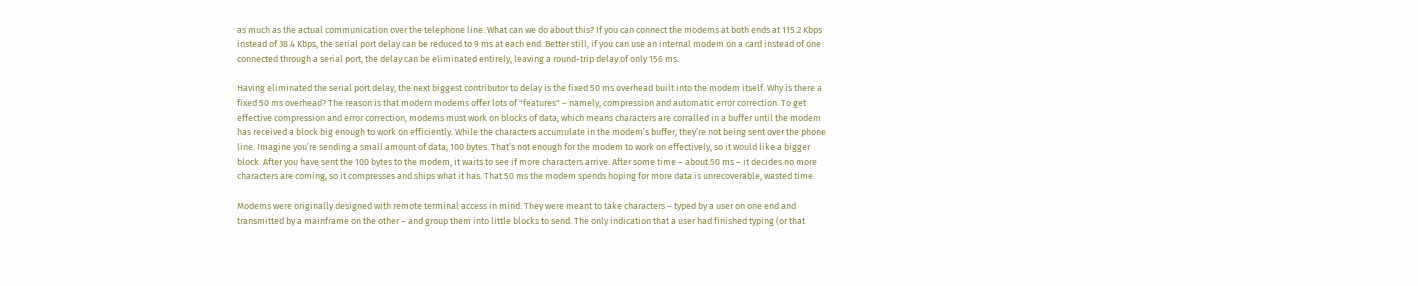as much as the actual communication over the telephone line. What can we do about this? If you can connect the modems at both ends at 115.2 Kbps instead of 38.4 Kbps, the serial port delay can be reduced to 9 ms at each end. Better still, if you can use an internal modem on a card instead of one connected through a serial port, the delay can be eliminated entirely, leaving a round-trip delay of only 156 ms.

Having eliminated the serial port delay, the next biggest contributor to delay is the fixed 50 ms overhead built into the modem itself. Why is there a fixed 50 ms overhead? The reason is that modern modems offer lots of "features" – namely, compression and automatic error correction. To get effective compression and error correction, modems must work on blocks of data, which means characters are corralled in a buffer until the modem has received a block big enough to work on efficiently. While the characters accumulate in the modem’s buffer, they’re not being sent over the phone line. Imagine you’re sending a small amount of data, 100 bytes. That’s not enough for the modem to work on effectively, so it would like a bigger block. After you have sent the 100 bytes to the modem, it waits to see if more characters arrive. After some time – about 50 ms – it decides no more characters are coming, so it compresses and ships what it has. That 50 ms the modem spends hoping for more data is unrecoverable, wasted time.

Modems were originally designed with remote terminal access in mind. They were meant to take characters – typed by a user on one end and transmitted by a mainframe on the other – and group them into little blocks to send. The only indication that a user had finished typing (or that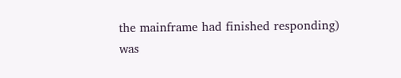the mainframe had finished responding) was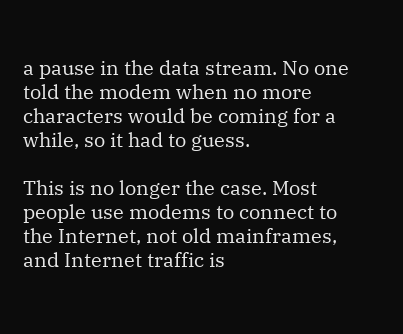a pause in the data stream. No one told the modem when no more characters would be coming for a while, so it had to guess.

This is no longer the case. Most people use modems to connect to the Internet, not old mainframes, and Internet traffic is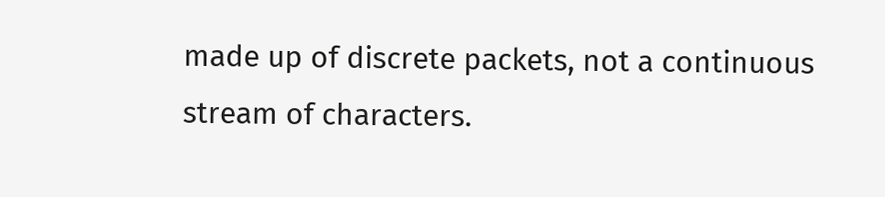made up of discrete packets, not a continuous stream of characters.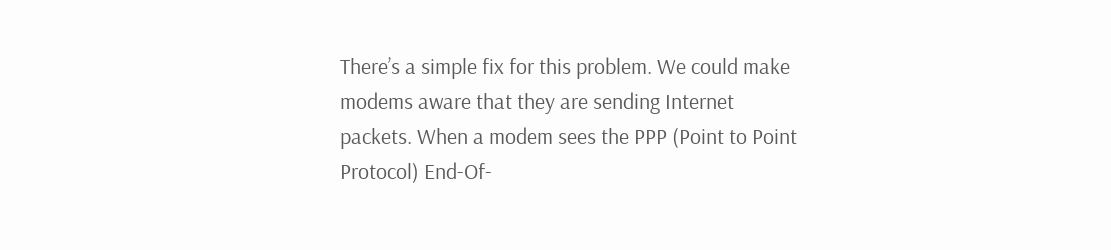There’s a simple fix for this problem. We could make modems aware that they are sending Internet packets. When a modem sees the PPP (Point to Point Protocol) End-Of-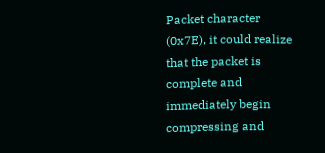Packet character (0x7E), it could realize that the packet is complete and immediately begin compressing and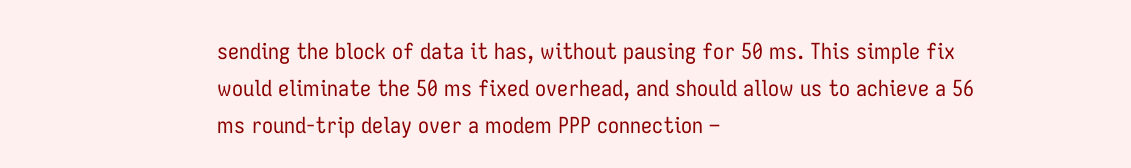sending the block of data it has, without pausing for 50 ms. This simple fix would eliminate the 50 ms fixed overhead, and should allow us to achieve a 56 ms round-trip delay over a modem PPP connection –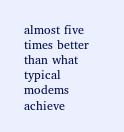almost five times better than what typical modems achieve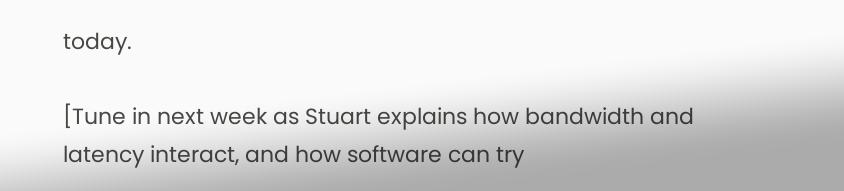today.

[Tune in next week as Stuart explains how bandwidth and latency interact, and how software can try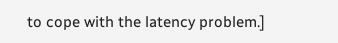to cope with the latency problem.]